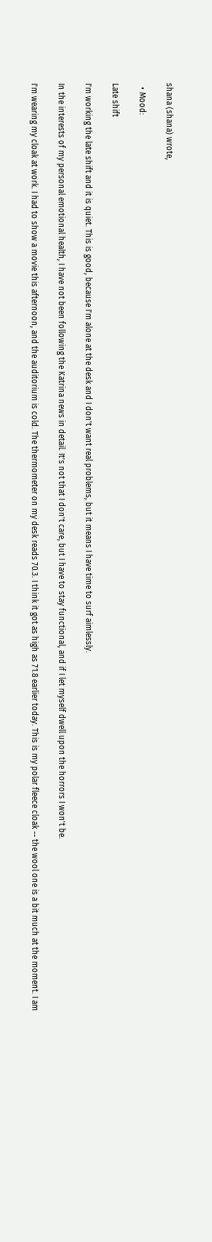shana (shana) wrote,

  • Mood:

Late shift

I'm working the late shift and it is quiet. This is good, because I'm alone at the desk and I don't want real problems, but it means I have time to surf aimlessly.

In the interests of my personal emotional health, I have not been following the Katrina news in detail. It's not that I don't care, but I have to stay functional, and if I let myself dwell upon the horrors I won't be.

I'm wearing my cloak at work. I had to show a movie this afternoon, and the auditorium is cold. The thermometer on my desk reads 70.3. I think it got as high as 71.8 earlier today. This is my polar fleece cloak -- the wool one is a bit much at the moment. I am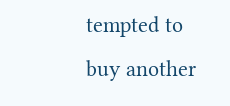tempted to buy another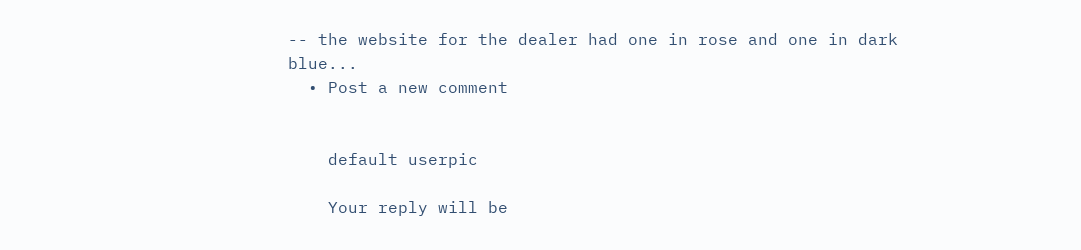-- the website for the dealer had one in rose and one in dark blue...
  • Post a new comment


    default userpic

    Your reply will be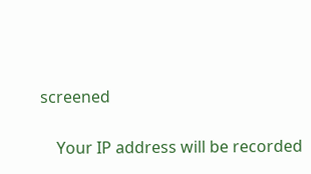screened

    Your IP address will be recorded